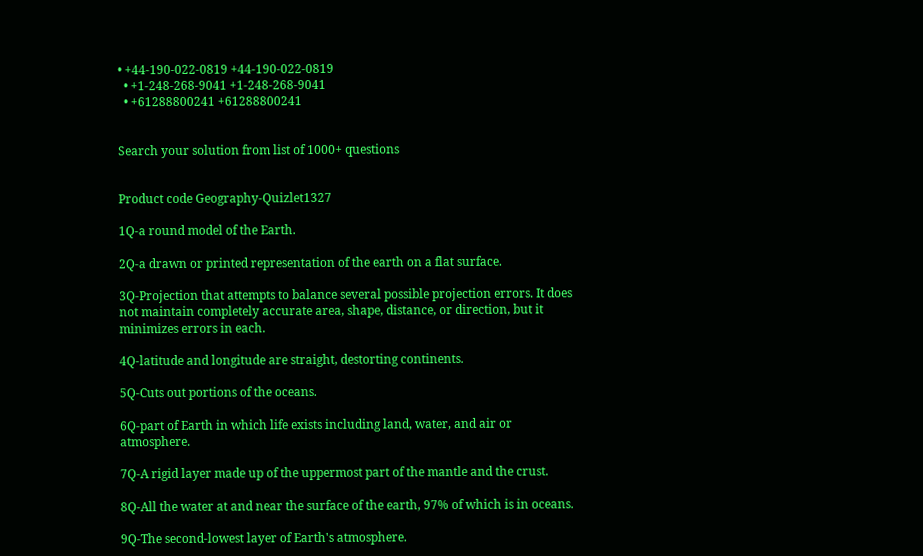• +44-190-022-0819 +44-190-022-0819
  • +1-248-268-9041 +1-248-268-9041
  • +61288800241 +61288800241


Search your solution from list of 1000+ questions


Product code Geography-Quizlet1327

1Q-a round model of the Earth.

2Q-a drawn or printed representation of the earth on a flat surface.

3Q-Projection that attempts to balance several possible projection errors. It does not maintain completely accurate area, shape, distance, or direction, but it minimizes errors in each.

4Q-latitude and longitude are straight, destorting continents.

5Q-Cuts out portions of the oceans.

6Q-part of Earth in which life exists including land, water, and air or atmosphere.

7Q-A rigid layer made up of the uppermost part of the mantle and the crust.

8Q-All the water at and near the surface of the earth, 97% of which is in oceans.

9Q-The second-lowest layer of Earth's atmosphere.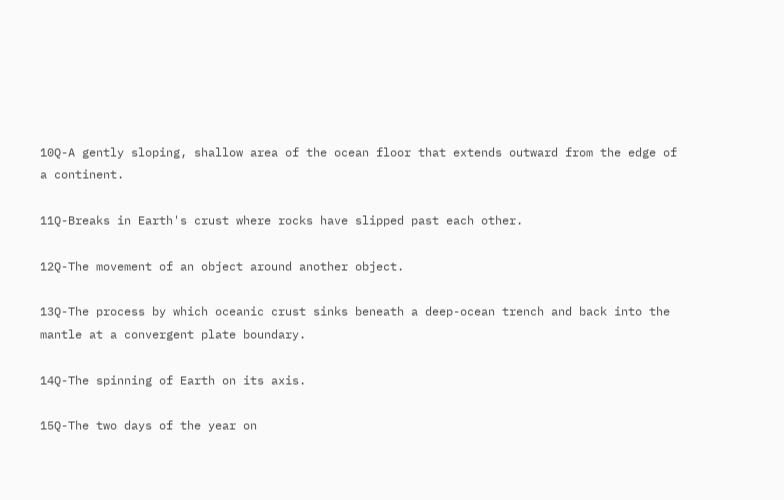10Q-A gently sloping, shallow area of the ocean floor that extends outward from the edge of a continent.

11Q-Breaks in Earth's crust where rocks have slipped past each other.

12Q-The movement of an object around another object.

13Q-The process by which oceanic crust sinks beneath a deep-ocean trench and back into the mantle at a convergent plate boundary.

14Q-The spinning of Earth on its axis.

15Q-The two days of the year on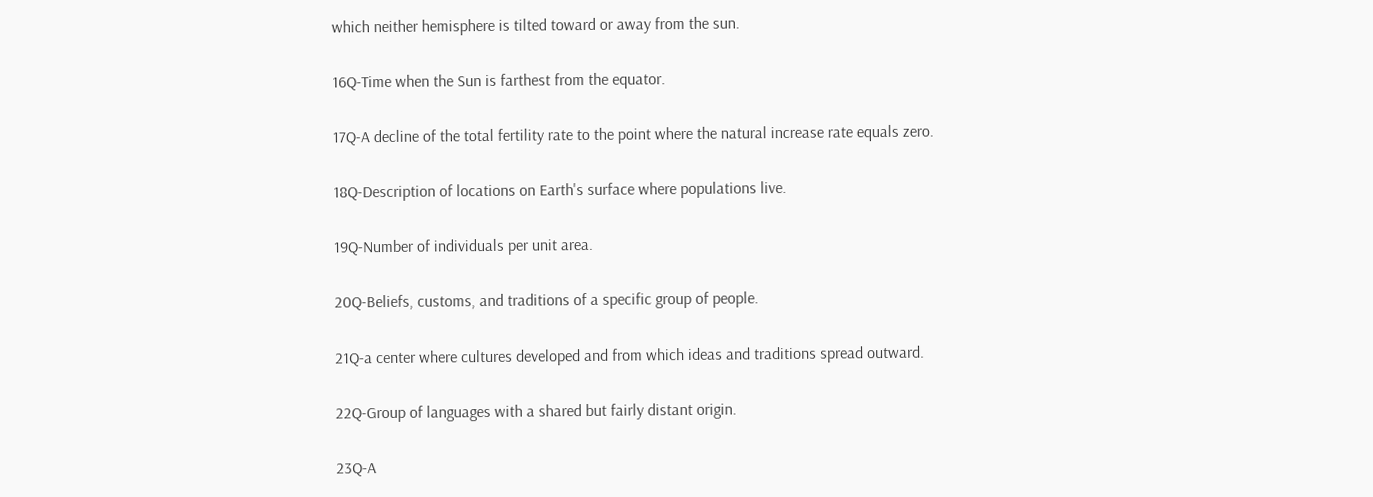which neither hemisphere is tilted toward or away from the sun.

16Q-Time when the Sun is farthest from the equator.

17Q-A decline of the total fertility rate to the point where the natural increase rate equals zero.

18Q-Description of locations on Earth's surface where populations live.

19Q-Number of individuals per unit area.

20Q-Beliefs, customs, and traditions of a specific group of people.

21Q-a center where cultures developed and from which ideas and traditions spread outward.

22Q-Group of languages with a shared but fairly distant origin.

23Q-A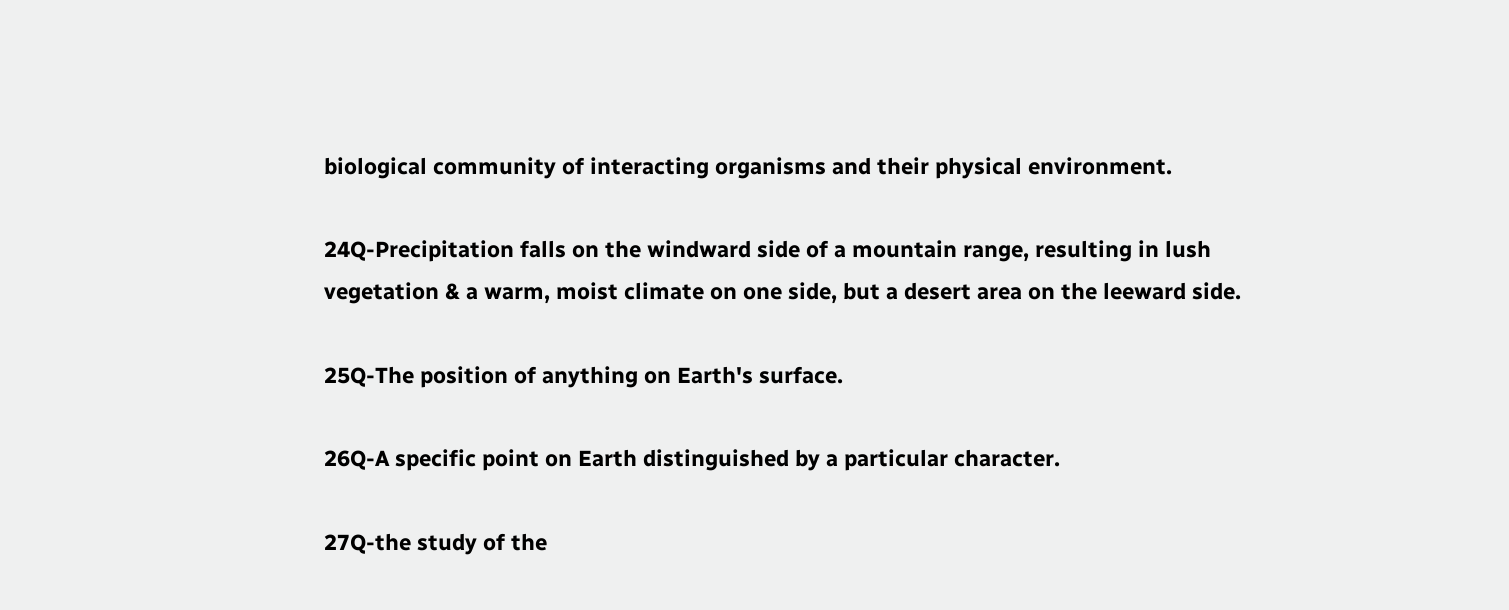biological community of interacting organisms and their physical environment.

24Q-Precipitation falls on the windward side of a mountain range, resulting in lush vegetation & a warm, moist climate on one side, but a desert area on the leeward side.

25Q-The position of anything on Earth's surface.

26Q-A specific point on Earth distinguished by a particular character.

27Q-the study of the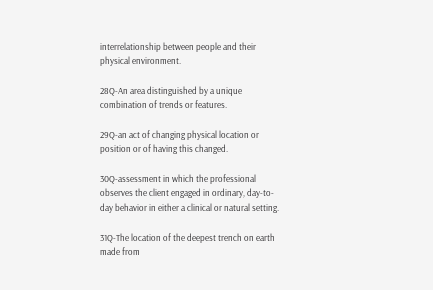interrelationship between people and their physical environment.

28Q-An area distinguished by a unique combination of trends or features.

29Q-an act of changing physical location or position or of having this changed.

30Q-assessment in which the professional observes the client engaged in ordinary, day-to-day behavior in either a clinical or natural setting.

31Q-The location of the deepest trench on earth made from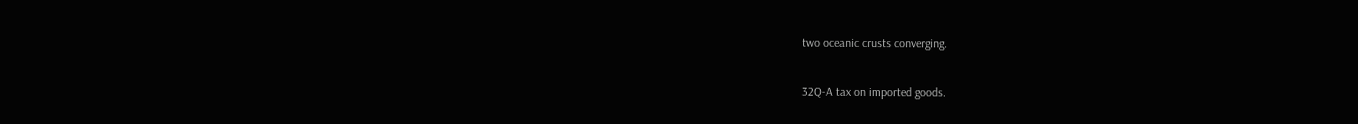two oceanic crusts converging.

32Q-A tax on imported goods.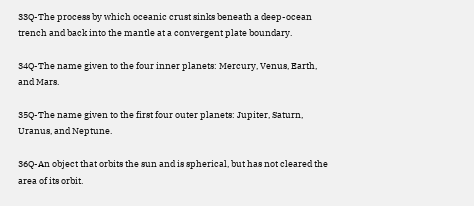33Q-The process by which oceanic crust sinks beneath a deep-ocean trench and back into the mantle at a convergent plate boundary.

34Q-The name given to the four inner planets: Mercury, Venus, Earth, and Mars.

35Q-The name given to the first four outer planets: Jupiter, Saturn, Uranus, and Neptune.

36Q-An object that orbits the sun and is spherical, but has not cleared the area of its orbit.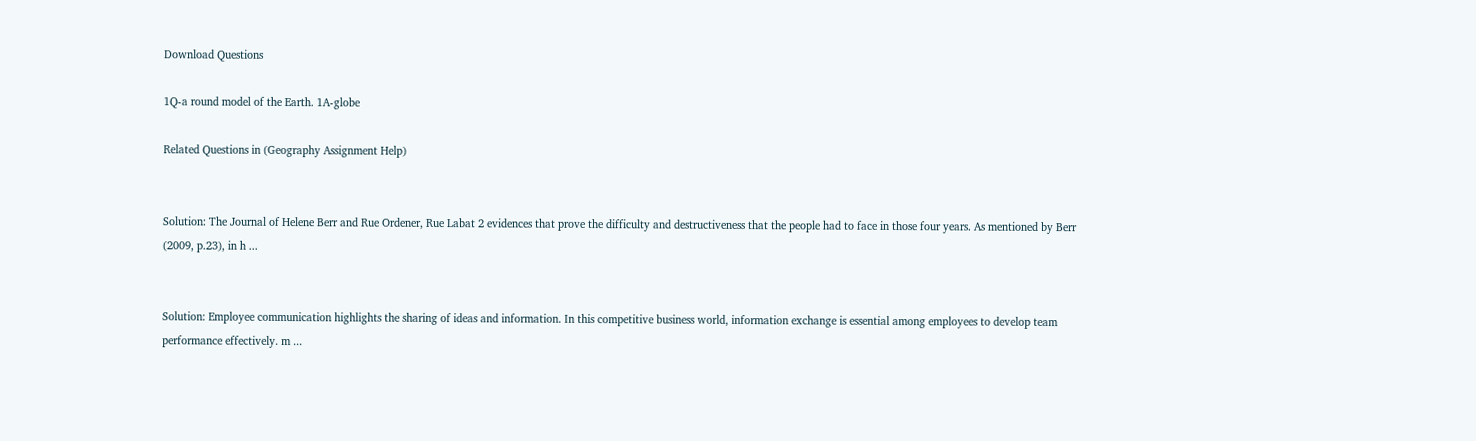Download Questions

1Q-a round model of the Earth. 1A-globe

Related Questions in (Geography Assignment Help)


Solution: The Journal of Helene Berr and Rue Ordener, Rue Labat 2 evidences that prove the difficulty and destructiveness that the people had to face in those four years. As mentioned by Berr (2009, p.23), in h ...


Solution: Employee communication highlights the sharing of ideas and information. In this competitive business world, information exchange is essential among employees to develop team performance effectively. m ...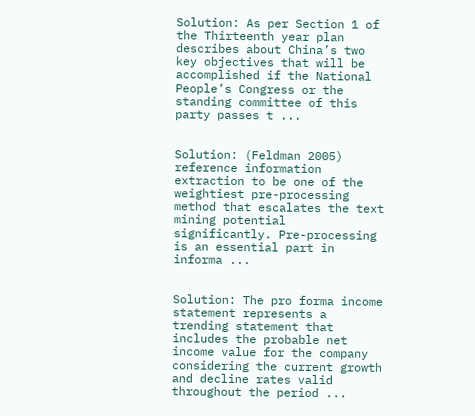Solution: As per Section 1 of the Thirteenth year plan describes about China’s two key objectives that will be accomplished if the National People’s Congress or the standing committee of this party passes t ...


Solution: (Feldman 2005) reference information extraction to be one of the weightiest pre-processing method that escalates the text mining potential significantly. Pre-processing is an essential part in informa ...


Solution: The pro forma income statement represents a trending statement that includes the probable net income value for the company considering the current growth and decline rates valid throughout the period ...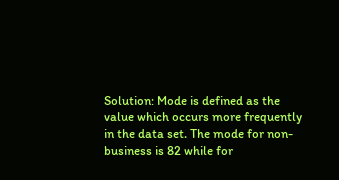Solution: Mode is defined as the value which occurs more frequently in the data set. The mode for non-business is 82 while for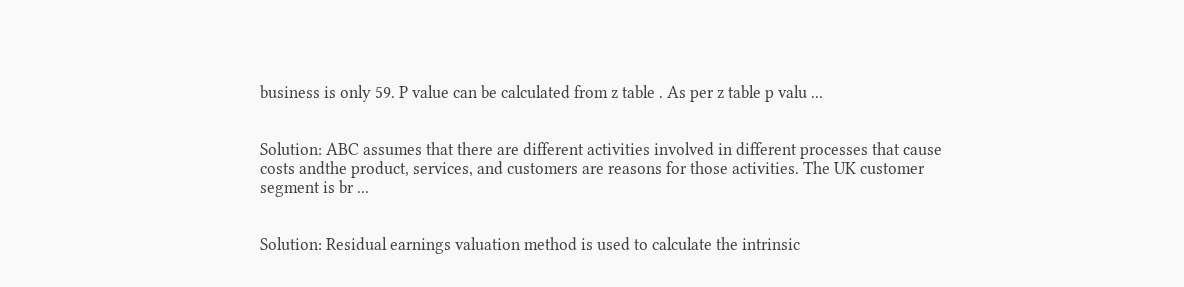business is only 59. P value can be calculated from z table . As per z table p valu ...


Solution: ABC assumes that there are different activities involved in different processes that cause costs andthe product, services, and customers are reasons for those activities. The UK customer segment is br ...


Solution: Residual earnings valuation method is used to calculate the intrinsic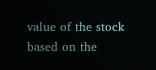value of the stock based on the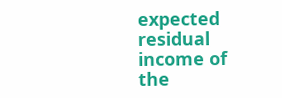expected residual income of the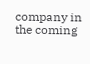company in the coming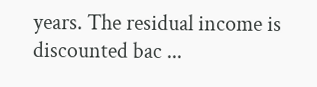years. The residual income is discounted bac ...